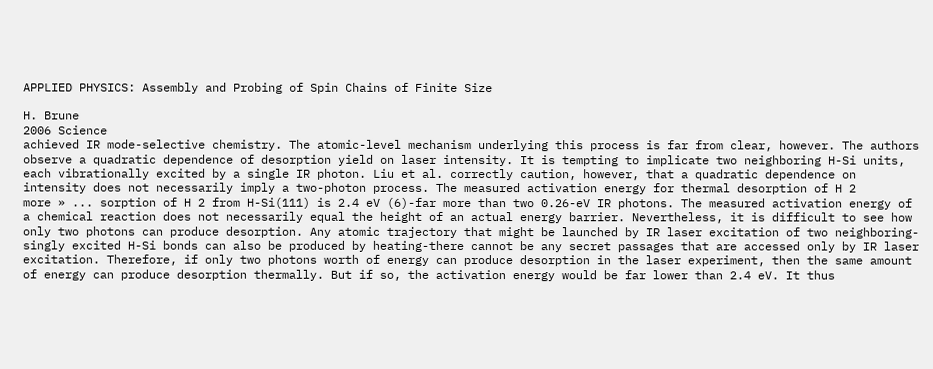APPLIED PHYSICS: Assembly and Probing of Spin Chains of Finite Size

H. Brune
2006 Science
achieved IR mode-selective chemistry. The atomic-level mechanism underlying this process is far from clear, however. The authors observe a quadratic dependence of desorption yield on laser intensity. It is tempting to implicate two neighboring H-Si units, each vibrationally excited by a single IR photon. Liu et al. correctly caution, however, that a quadratic dependence on intensity does not necessarily imply a two-photon process. The measured activation energy for thermal desorption of H 2
more » ... sorption of H 2 from H-Si(111) is 2.4 eV (6)-far more than two 0.26-eV IR photons. The measured activation energy of a chemical reaction does not necessarily equal the height of an actual energy barrier. Nevertheless, it is difficult to see how only two photons can produce desorption. Any atomic trajectory that might be launched by IR laser excitation of two neighboring-singly excited H-Si bonds can also be produced by heating-there cannot be any secret passages that are accessed only by IR laser excitation. Therefore, if only two photons worth of energy can produce desorption in the laser experiment, then the same amount of energy can produce desorption thermally. But if so, the activation energy would be far lower than 2.4 eV. It thus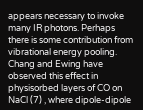appears necessary to invoke many IR photons. Perhaps there is some contribution from vibrational energy pooling. Chang and Ewing have observed this effect in physisorbed layers of CO on NaCl (7) , where dipole-dipole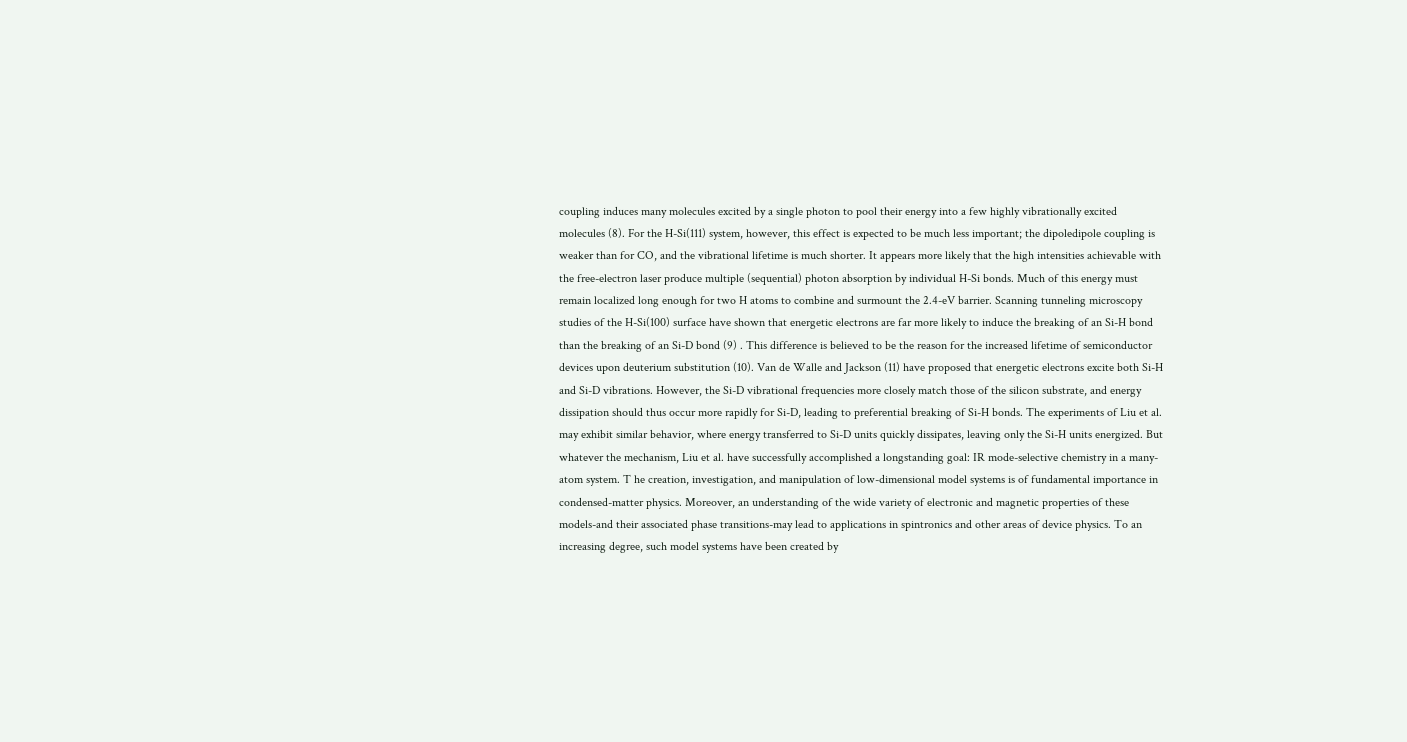coupling induces many molecules excited by a single photon to pool their energy into a few highly vibrationally excited molecules (8). For the H-Si(111) system, however, this effect is expected to be much less important; the dipoledipole coupling is weaker than for CO, and the vibrational lifetime is much shorter. It appears more likely that the high intensities achievable with the free-electron laser produce multiple (sequential) photon absorption by individual H-Si bonds. Much of this energy must remain localized long enough for two H atoms to combine and surmount the 2.4-eV barrier. Scanning tunneling microscopy studies of the H-Si(100) surface have shown that energetic electrons are far more likely to induce the breaking of an Si-H bond than the breaking of an Si-D bond (9) . This difference is believed to be the reason for the increased lifetime of semiconductor devices upon deuterium substitution (10). Van de Walle and Jackson (11) have proposed that energetic electrons excite both Si-H and Si-D vibrations. However, the Si-D vibrational frequencies more closely match those of the silicon substrate, and energy dissipation should thus occur more rapidly for Si-D, leading to preferential breaking of Si-H bonds. The experiments of Liu et al. may exhibit similar behavior, where energy transferred to Si-D units quickly dissipates, leaving only the Si-H units energized. But whatever the mechanism, Liu et al. have successfully accomplished a longstanding goal: IR mode-selective chemistry in a many-atom system. T he creation, investigation, and manipulation of low-dimensional model systems is of fundamental importance in condensed-matter physics. Moreover, an understanding of the wide variety of electronic and magnetic properties of these models-and their associated phase transitions-may lead to applications in spintronics and other areas of device physics. To an increasing degree, such model systems have been created by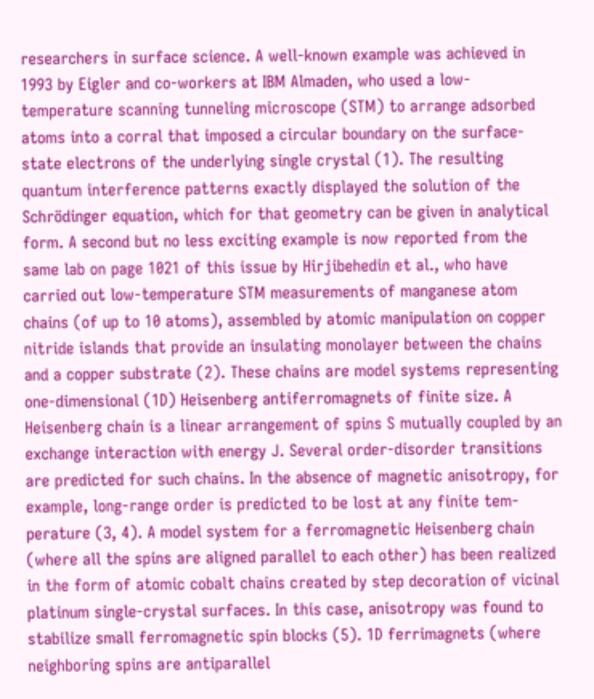researchers in surface science. A well-known example was achieved in 1993 by Eigler and co-workers at IBM Almaden, who used a low-temperature scanning tunneling microscope (STM) to arrange adsorbed atoms into a corral that imposed a circular boundary on the surface-state electrons of the underlying single crystal (1). The resulting quantum interference patterns exactly displayed the solution of the Schrödinger equation, which for that geometry can be given in analytical form. A second but no less exciting example is now reported from the same lab on page 1021 of this issue by Hirjibehedin et al., who have carried out low-temperature STM measurements of manganese atom chains (of up to 10 atoms), assembled by atomic manipulation on copper nitride islands that provide an insulating monolayer between the chains and a copper substrate (2). These chains are model systems representing one-dimensional (1D) Heisenberg antiferromagnets of finite size. A Heisenberg chain is a linear arrangement of spins S mutually coupled by an exchange interaction with energy J. Several order-disorder transitions are predicted for such chains. In the absence of magnetic anisotropy, for example, long-range order is predicted to be lost at any finite tem-perature (3, 4). A model system for a ferromagnetic Heisenberg chain (where all the spins are aligned parallel to each other) has been realized in the form of atomic cobalt chains created by step decoration of vicinal platinum single-crystal surfaces. In this case, anisotropy was found to stabilize small ferromagnetic spin blocks (5). 1D ferrimagnets (where neighboring spins are antiparallel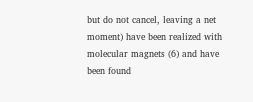but do not cancel, leaving a net moment) have been realized with molecular magnets (6) and have been found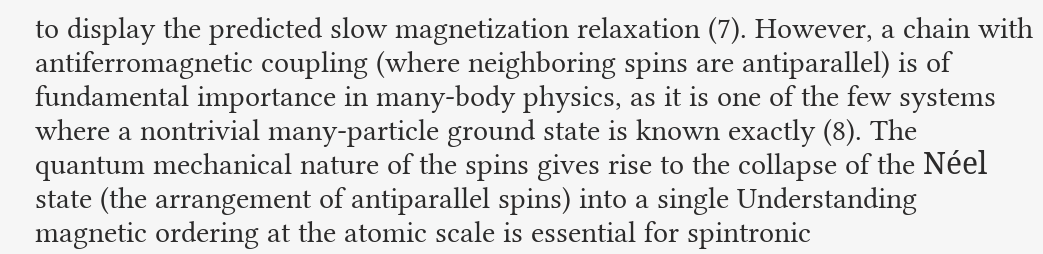to display the predicted slow magnetization relaxation (7). However, a chain with antiferromagnetic coupling (where neighboring spins are antiparallel) is of fundamental importance in many-body physics, as it is one of the few systems where a nontrivial many-particle ground state is known exactly (8). The quantum mechanical nature of the spins gives rise to the collapse of the Néel state (the arrangement of antiparallel spins) into a single Understanding magnetic ordering at the atomic scale is essential for spintronic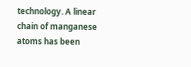technology. A linear chain of manganese atoms has been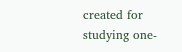created for studying one-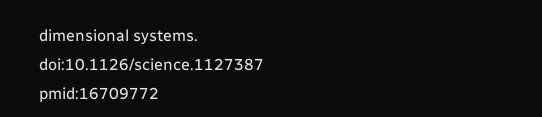dimensional systems.
doi:10.1126/science.1127387 pmid:16709772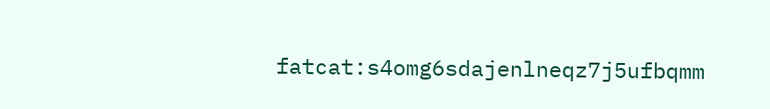fatcat:s4omg6sdajenlneqz7j5ufbqmm